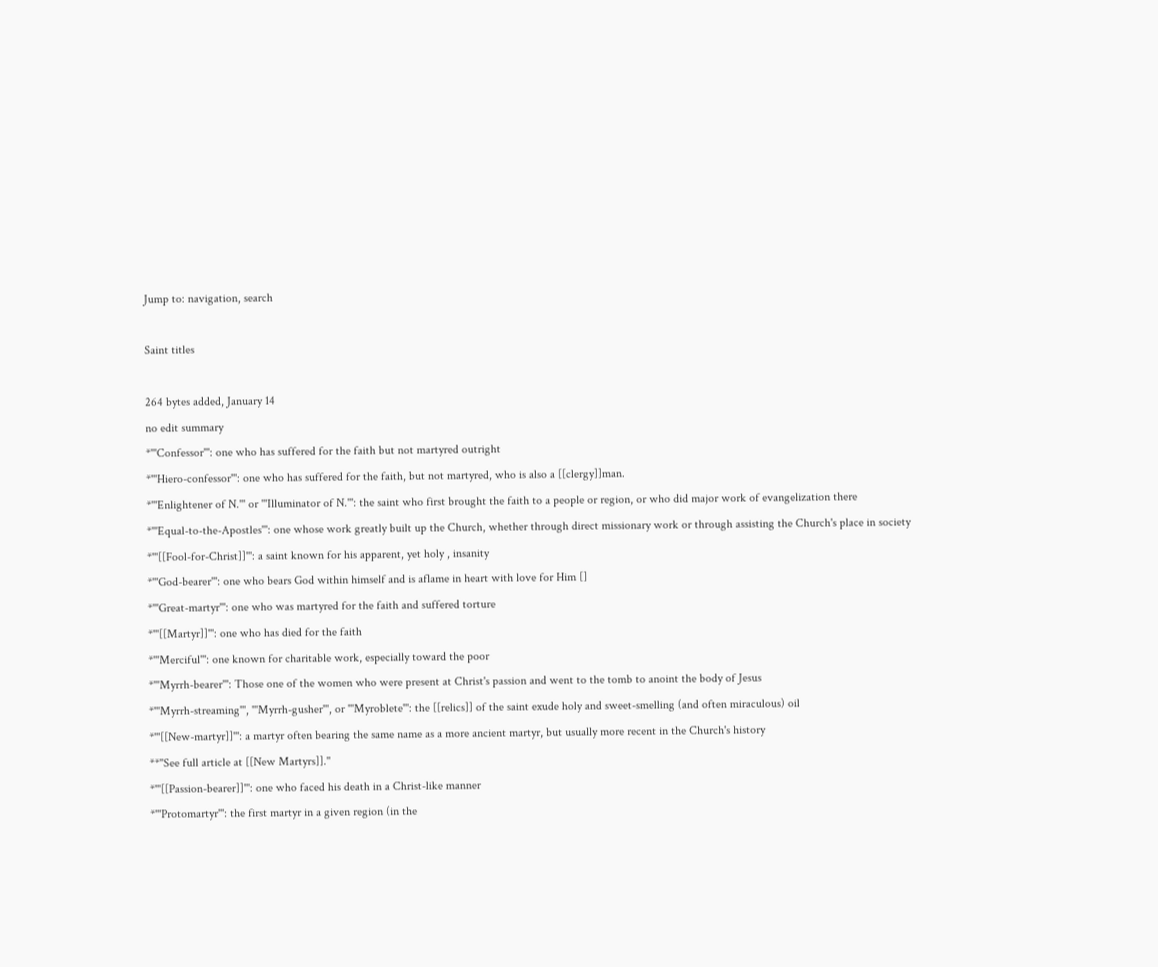Jump to: navigation, search

Saint titles

264 bytes added, January 14
no edit summary
*'''Confessor''': one who has suffered for the faith but not martyred outright
*'''Hiero-confessor''': one who has suffered for the faith, but not martyred, who is also a [[clergy]]man.
*'''Enlightener of N.''' or '''Illuminator of N.''': the saint who first brought the faith to a people or region, or who did major work of evangelization there
*'''Equal-to-the-Apostles''': one whose work greatly built up the Church, whether through direct missionary work or through assisting the Church's place in society
*'''[[Fool-for-Christ]]''': a saint known for his apparent, yet holy , insanity
*'''God-bearer''': one who bears God within himself and is aflame in heart with love for Him []
*'''Great-martyr''': one who was martyred for the faith and suffered torture
*'''[[Martyr]]''': one who has died for the faith
*'''Merciful''': one known for charitable work, especially toward the poor
*'''Myrrh-bearer''': Those one of the women who were present at Christ's passion and went to the tomb to anoint the body of Jesus
*'''Myrrh-streaming''', '''Myrrh-gusher''', or '''Myroblete''': the [[relics]] of the saint exude holy and sweet-smelling (and often miraculous) oil
*'''[[New-martyr]]''': a martyr often bearing the same name as a more ancient martyr, but usually more recent in the Church's history
**''See full article at [[New Martyrs]].''
*'''[[Passion-bearer]]''': one who faced his death in a Christ-like manner
*'''Protomartyr''': the first martyr in a given region (in the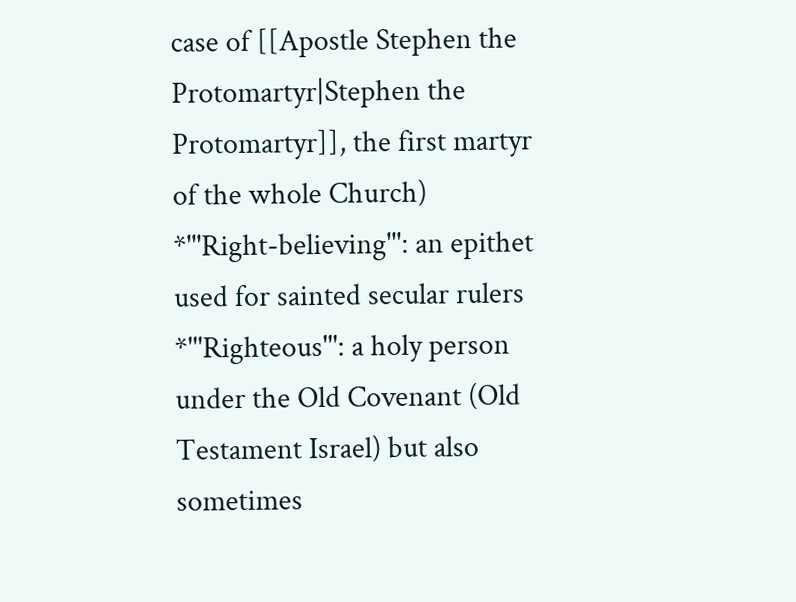case of [[Apostle Stephen the Protomartyr|Stephen the Protomartyr]], the first martyr of the whole Church)
*'''Right-believing''': an epithet used for sainted secular rulers
*'''Righteous''': a holy person under the Old Covenant (Old Testament Israel) but also sometimes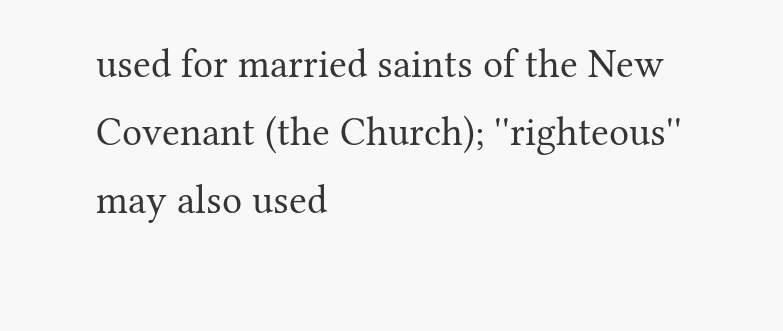used for married saints of the New Covenant (the Church); ''righteous'' may also used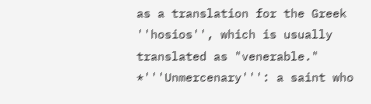as a translation for the Greek ''hosios'', which is usually translated as "venerable."
*'''Unmercenary''': a saint who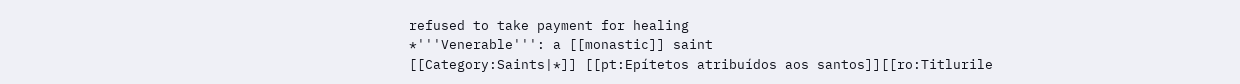refused to take payment for healing
*'''Venerable''': a [[monastic]] saint
[[Category:Saints|*]] [[pt:Epítetos atribuídos aos santos]][[ro:Titlurile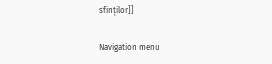sfinților]]

Navigation menu